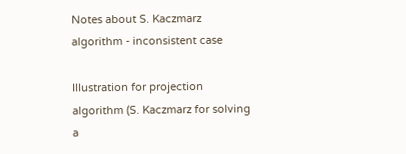Notes about S. Kaczmarz algorithm - inconsistent case

Illustration for projection algorithm (S. Kaczmarz for solving a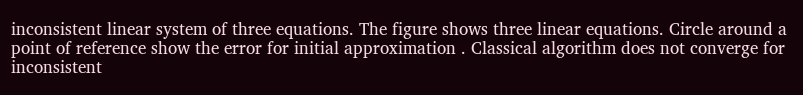inconsistent linear system of three equations. The figure shows three linear equations. Circle around a point of reference show the error for initial approximation . Classical algorithm does not converge for inconsistent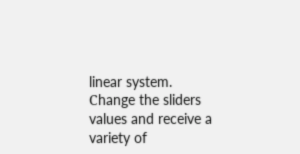linear system. Сhange the sliders values and receive a variety of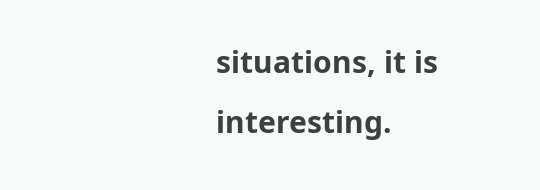situations, it is interesting.